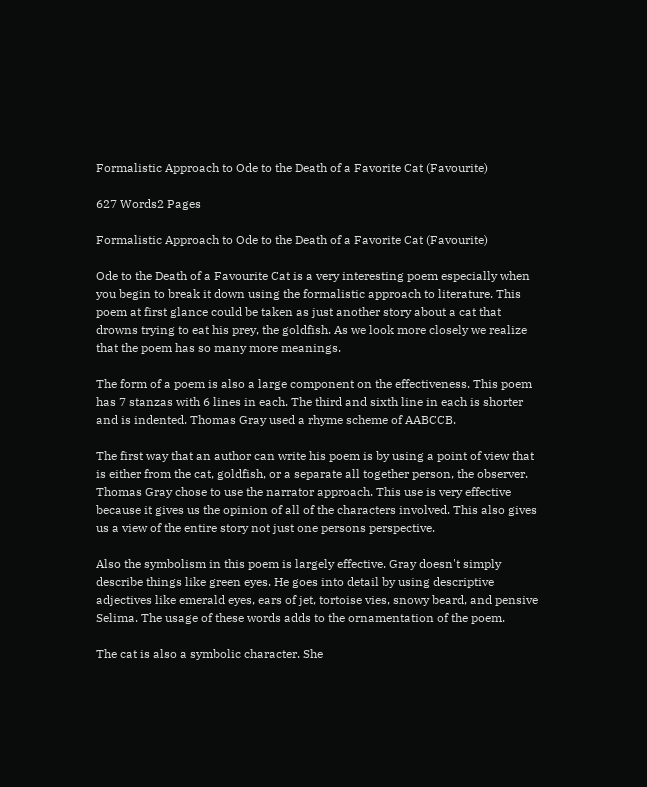Formalistic Approach to Ode to the Death of a Favorite Cat (Favourite)

627 Words2 Pages

Formalistic Approach to Ode to the Death of a Favorite Cat (Favourite)

Ode to the Death of a Favourite Cat is a very interesting poem especially when you begin to break it down using the formalistic approach to literature. This poem at first glance could be taken as just another story about a cat that drowns trying to eat his prey, the goldfish. As we look more closely we realize that the poem has so many more meanings.

The form of a poem is also a large component on the effectiveness. This poem has 7 stanzas with 6 lines in each. The third and sixth line in each is shorter and is indented. Thomas Gray used a rhyme scheme of AABCCB.

The first way that an author can write his poem is by using a point of view that is either from the cat, goldfish, or a separate all together person, the observer. Thomas Gray chose to use the narrator approach. This use is very effective because it gives us the opinion of all of the characters involved. This also gives us a view of the entire story not just one persons perspective.

Also the symbolism in this poem is largely effective. Gray doesn't simply describe things like green eyes. He goes into detail by using descriptive adjectives like emerald eyes, ears of jet, tortoise vies, snowy beard, and pensive Selima. The usage of these words adds to the ornamentation of the poem.

The cat is also a symbolic character. She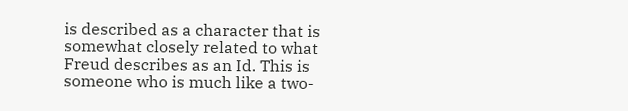is described as a character that is somewhat closely related to what Freud describes as an Id. This is someone who is much like a two-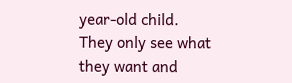year-old child. They only see what they want and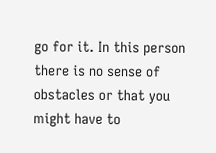go for it. In this person there is no sense of obstacles or that you might have to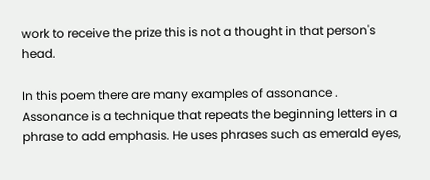work to receive the prize this is not a thought in that person's head.

In this poem there are many examples of assonance . Assonance is a technique that repeats the beginning letters in a phrase to add emphasis. He uses phrases such as emerald eyes,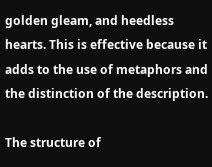golden gleam, and heedless hearts. This is effective because it adds to the use of metaphors and the distinction of the description.

The structure of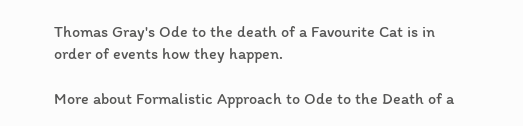Thomas Gray's Ode to the death of a Favourite Cat is in order of events how they happen.

More about Formalistic Approach to Ode to the Death of a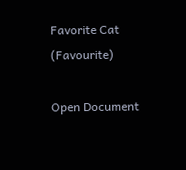Favorite Cat (Favourite)

Open Document